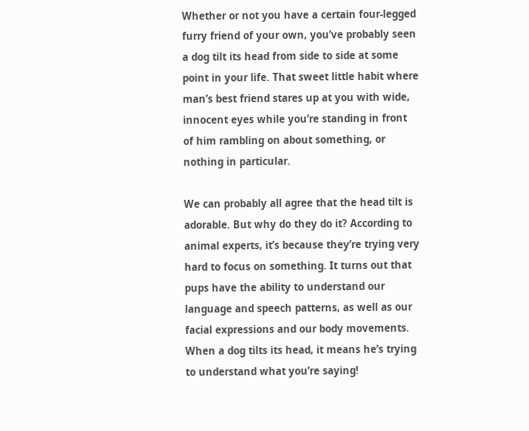Whether or not you have a certain four-legged furry friend of your own, you’ve probably seen a dog tilt its head from side to side at some point in your life. That sweet little habit where man’s best friend stares up at you with wide, innocent eyes while you’re standing in front of him rambling on about something, or nothing in particular.

We can probably all agree that the head tilt is adorable. But why do they do it? According to animal experts, it’s because they’re trying very hard to focus on something. It turns out that pups have the ability to understand our language and speech patterns, as well as our facial expressions and our body movements. When a dog tilts its head, it means he’s trying to understand what you’re saying!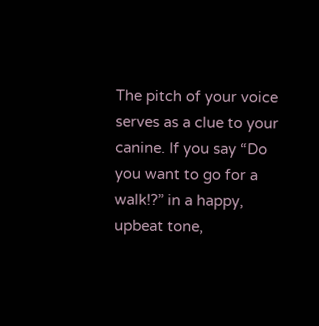The pitch of your voice serves as a clue to your canine. If you say “Do you want to go for a walk!?” in a happy, upbeat tone,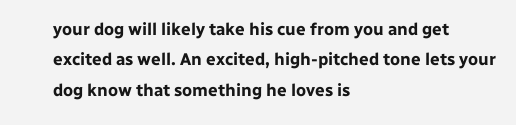your dog will likely take his cue from you and get excited as well. An excited, high-pitched tone lets your dog know that something he loves is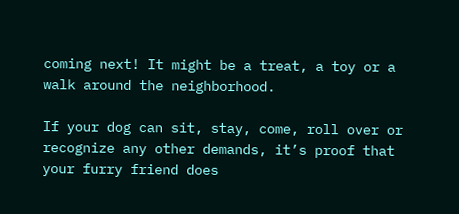coming next! It might be a treat, a toy or a walk around the neighborhood.

If your dog can sit, stay, come, roll over or recognize any other demands, it’s proof that your furry friend does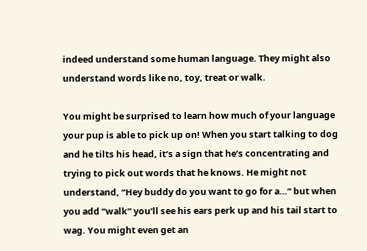indeed understand some human language. They might also understand words like no, toy, treat or walk.

You might be surprised to learn how much of your language your pup is able to pick up on! When you start talking to dog and he tilts his head, it’s a sign that he’s concentrating and trying to pick out words that he knows. He might not understand, “Hey buddy do you want to go for a…” but when you add “walk” you’ll see his ears perk up and his tail start to wag. You might even get an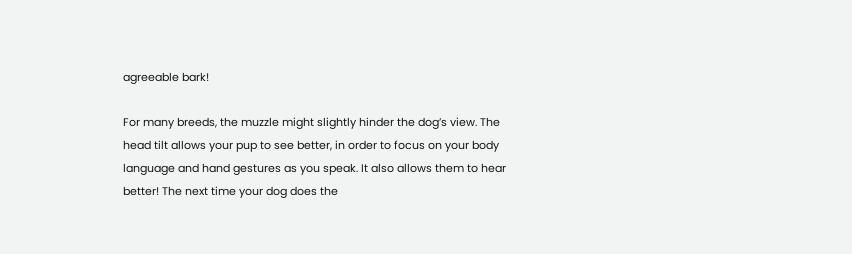agreeable bark!

For many breeds, the muzzle might slightly hinder the dog’s view. The head tilt allows your pup to see better, in order to focus on your body language and hand gestures as you speak. It also allows them to hear better! The next time your dog does the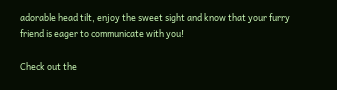adorable head tilt, enjoy the sweet sight and know that your furry friend is eager to communicate with you!

Check out the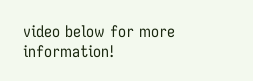video below for more information!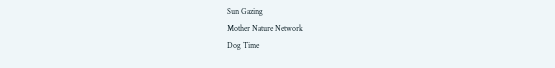Sun Gazing
Mother Nature Network
Dog Time